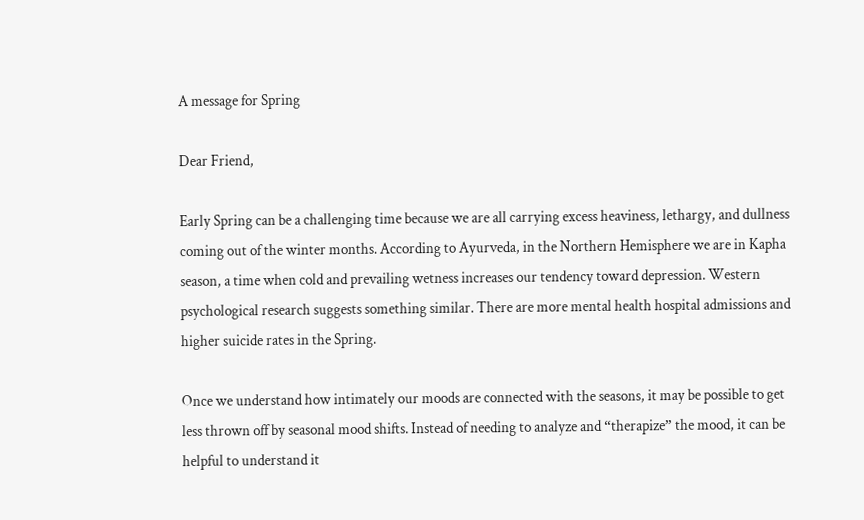A message for Spring

Dear Friend,

Early Spring can be a challenging time because we are all carrying excess heaviness, lethargy, and dullness coming out of the winter months. According to Ayurveda, in the Northern Hemisphere we are in Kapha season, a time when cold and prevailing wetness increases our tendency toward depression. Western psychological research suggests something similar. There are more mental health hospital admissions and higher suicide rates in the Spring.

Once we understand how intimately our moods are connected with the seasons, it may be possible to get less thrown off by seasonal mood shifts. Instead of needing to analyze and “therapize” the mood, it can be helpful to understand it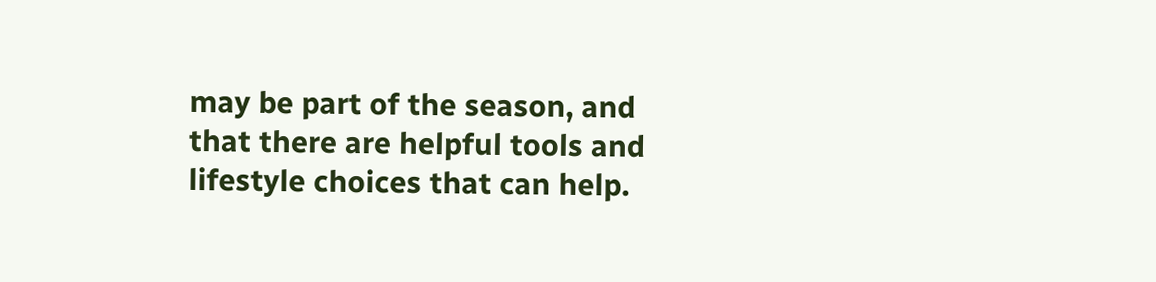may be part of the season, and that there are helpful tools and lifestyle choices that can help.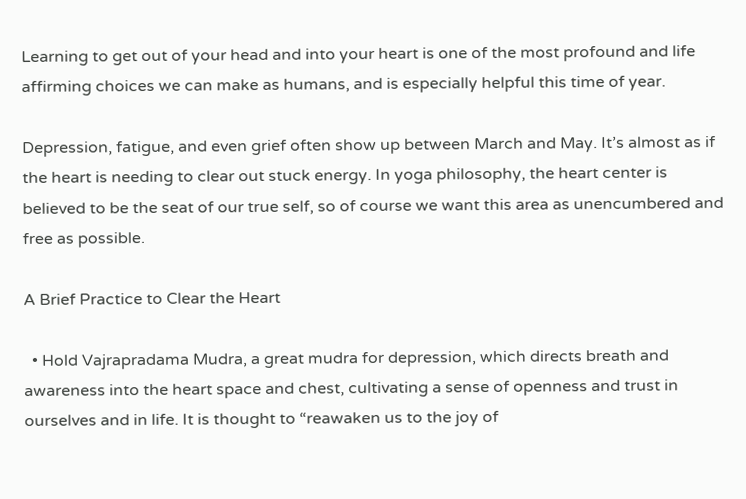Learning to get out of your head and into your heart is one of the most profound and life affirming choices we can make as humans, and is especially helpful this time of year.

Depression, fatigue, and even grief often show up between March and May. It’s almost as if the heart is needing to clear out stuck energy. In yoga philosophy, the heart center is believed to be the seat of our true self, so of course we want this area as unencumbered and free as possible.

A Brief Practice to Clear the Heart

  • Hold Vajrapradama Mudra, a great mudra for depression, which directs breath and awareness into the heart space and chest, cultivating a sense of openness and trust in ourselves and in life. It is thought to “reawaken us to the joy of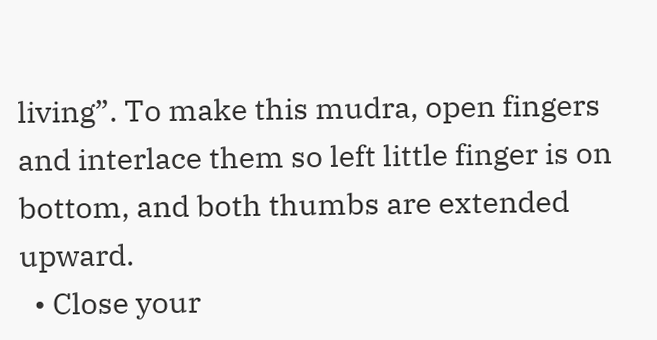living”. To make this mudra, open fingers and interlace them so left little finger is on bottom, and both thumbs are extended upward.
  • Close your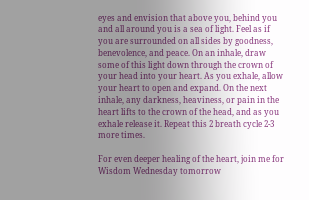eyes and envision that above you, behind you and all around you is a sea of light. Feel as if you are surrounded on all sides by goodness, benevolence, and peace. On an inhale, draw some of this light down through the crown of your head into your heart. As you exhale, allow your heart to open and expand. On the next inhale, any darkness, heaviness, or pain in the heart lifts to the crown of the head, and as you exhale release it. Repeat this 2 breath cycle 2-3 more times.

For even deeper healing of the heart, join me for Wisdom Wednesday tomorrow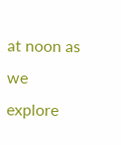at noon as we explore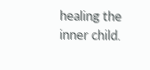healing the inner child.